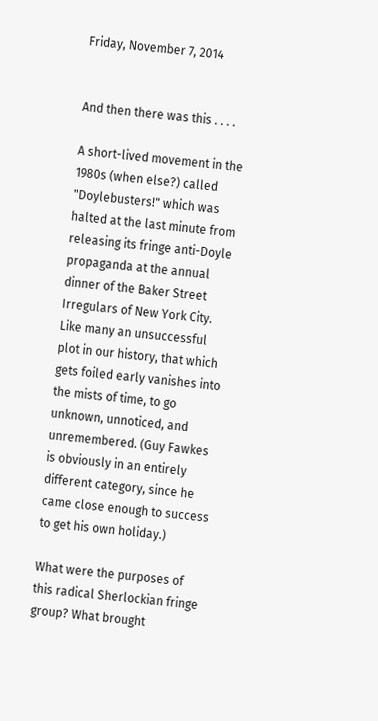Friday, November 7, 2014


And then there was this . . . .

A short-lived movement in the 1980s (when else?) called "Doylebusters!" which was halted at the last minute from releasing its fringe anti-Doyle propaganda at the annual dinner of the Baker Street Irregulars of New York City. Like many an unsuccessful plot in our history, that which gets foiled early vanishes into the mists of time, to go unknown, unnoticed, and unremembered. (Guy Fawkes is obviously in an entirely different category, since he came close enough to success to get his own holiday.)

What were the purposes of this radical Sherlockian fringe group? What brought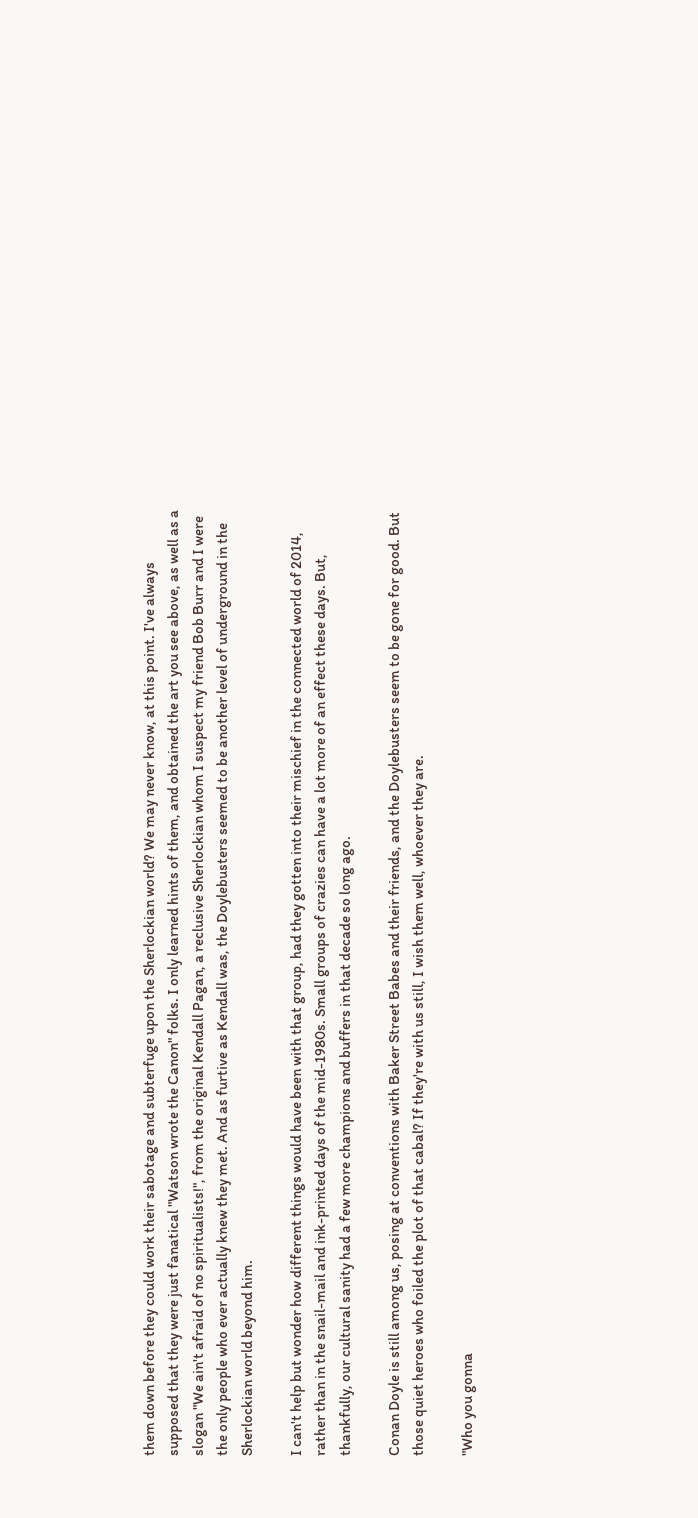them down before they could work their sabotage and subterfuge upon the Sherlockian world? We may never know, at this point. I've always supposed that they were just fanatical "Watson wrote the Canon" folks. I only learned hints of them, and obtained the art you see above, as well as a slogan "We ain't afraid of no spiritualists!", from the original Kendall Pagan, a reclusive Sherlockian whom I suspect my friend Bob Burr and I were the only people who ever actually knew they met. And as furtive as Kendall was, the Doylebusters seemed to be another level of underground in the Sherlockian world beyond him.

I can't help but wonder how different things would have been with that group, had they gotten into their mischief in the connected world of 2014, rather than in the snail-mail and ink-printed days of the mid-1980s. Small groups of crazies can have a lot more of an effect these days. But, thankfully, our cultural sanity had a few more champions and buffers in that decade so long ago.

Conan Doyle is still among us, posing at conventions with Baker Street Babes and their friends, and the Doylebusters seem to be gone for good. But those quiet heroes who foiled the plot of that cabal? If they're with us still, I wish them well, whoever they are.

"Who you gonna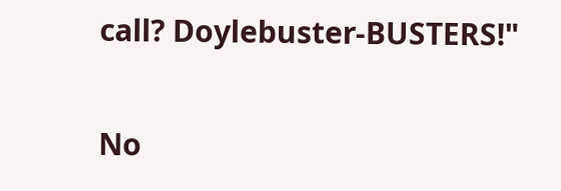call? Doylebuster-BUSTERS!"

No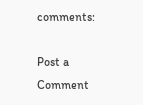comments:

Post a Comment